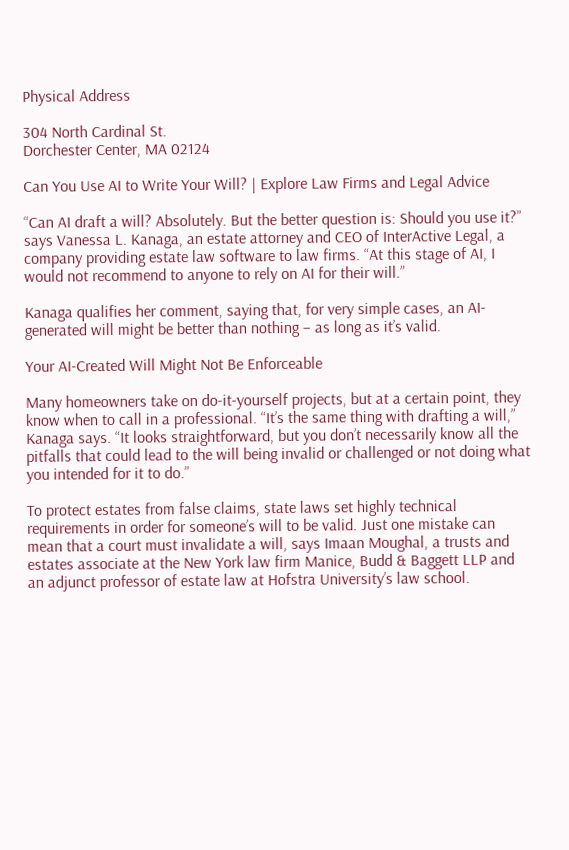Physical Address

304 North Cardinal St.
Dorchester Center, MA 02124

Can You Use AI to Write Your Will? | Explore Law Firms and Legal Advice

“Can AI draft a will? Absolutely. But the better question is: Should you use it?” says Vanessa L. Kanaga, an estate attorney and CEO of InterActive Legal, a company providing estate law software to law firms. “At this stage of AI, I would not recommend to anyone to rely on AI for their will.”

Kanaga qualifies her comment, saying that, for very simple cases, an AI-generated will might be better than nothing – as long as it’s valid.

Your AI-Created Will Might Not Be Enforceable

Many homeowners take on do-it-yourself projects, but at a certain point, they know when to call in a professional. “It’s the same thing with drafting a will,” Kanaga says. “It looks straightforward, but you don’t necessarily know all the pitfalls that could lead to the will being invalid or challenged or not doing what you intended for it to do.”

To protect estates from false claims, state laws set highly technical requirements in order for someone’s will to be valid. Just one mistake can mean that a court must invalidate a will, says Imaan Moughal, a trusts and estates associate at the New York law firm Manice, Budd & Baggett LLP and an adjunct professor of estate law at Hofstra University’s law school.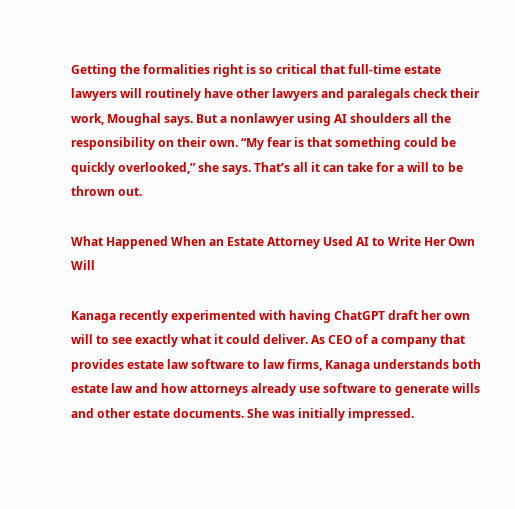Getting the formalities right is so critical that full-time estate lawyers will routinely have other lawyers and paralegals check their work, Moughal says. But a nonlawyer using AI shoulders all the responsibility on their own. “My fear is that something could be quickly overlooked,” she says. That’s all it can take for a will to be thrown out.

What Happened When an Estate Attorney Used AI to Write Her Own Will

Kanaga recently experimented with having ChatGPT draft her own will to see exactly what it could deliver. As CEO of a company that provides estate law software to law firms, Kanaga understands both estate law and how attorneys already use software to generate wills and other estate documents. She was initially impressed.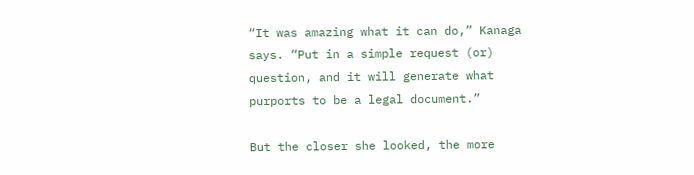“It was amazing what it can do,” Kanaga says. “Put in a simple request (or) question, and it will generate what purports to be a legal document.”

But the closer she looked, the more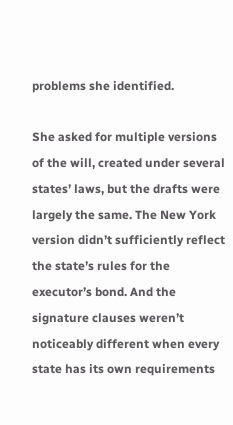problems she identified.

She asked for multiple versions of the will, created under several states’ laws, but the drafts were largely the same. The New York version didn’t sufficiently reflect the state’s rules for the executor’s bond. And the signature clauses weren’t noticeably different when every state has its own requirements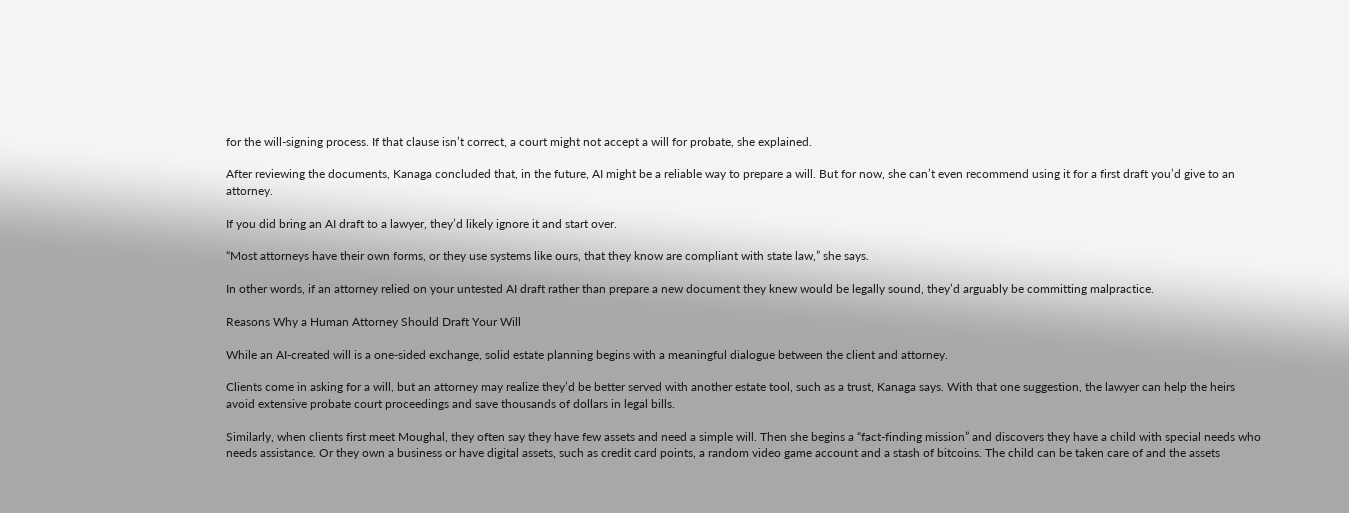for the will-signing process. If that clause isn’t correct, a court might not accept a will for probate, she explained.

After reviewing the documents, Kanaga concluded that, in the future, AI might be a reliable way to prepare a will. But for now, she can’t even recommend using it for a first draft you’d give to an attorney.

If you did bring an AI draft to a lawyer, they’d likely ignore it and start over.

“Most attorneys have their own forms, or they use systems like ours, that they know are compliant with state law,” she says.

In other words, if an attorney relied on your untested AI draft rather than prepare a new document they knew would be legally sound, they’d arguably be committing malpractice.

Reasons Why a Human Attorney Should Draft Your Will

While an AI-created will is a one-sided exchange, solid estate planning begins with a meaningful dialogue between the client and attorney.

Clients come in asking for a will, but an attorney may realize they’d be better served with another estate tool, such as a trust, Kanaga says. With that one suggestion, the lawyer can help the heirs avoid extensive probate court proceedings and save thousands of dollars in legal bills.

Similarly, when clients first meet Moughal, they often say they have few assets and need a simple will. Then she begins a “fact-finding mission” and discovers they have a child with special needs who needs assistance. Or they own a business or have digital assets, such as credit card points, a random video game account and a stash of bitcoins. The child can be taken care of and the assets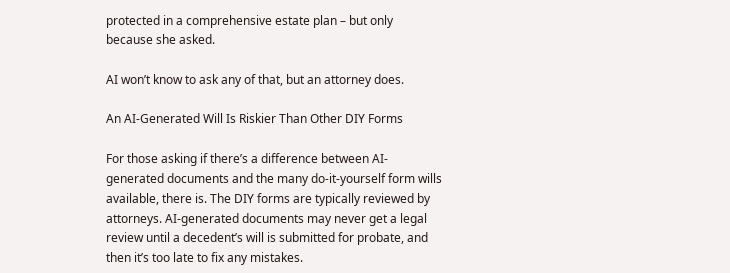protected in a comprehensive estate plan – but only because she asked.

AI won’t know to ask any of that, but an attorney does.

An AI-Generated Will Is Riskier Than Other DIY Forms

For those asking if there’s a difference between AI-generated documents and the many do-it-yourself form wills available, there is. The DIY forms are typically reviewed by attorneys. AI-generated documents may never get a legal review until a decedent’s will is submitted for probate, and then it’s too late to fix any mistakes.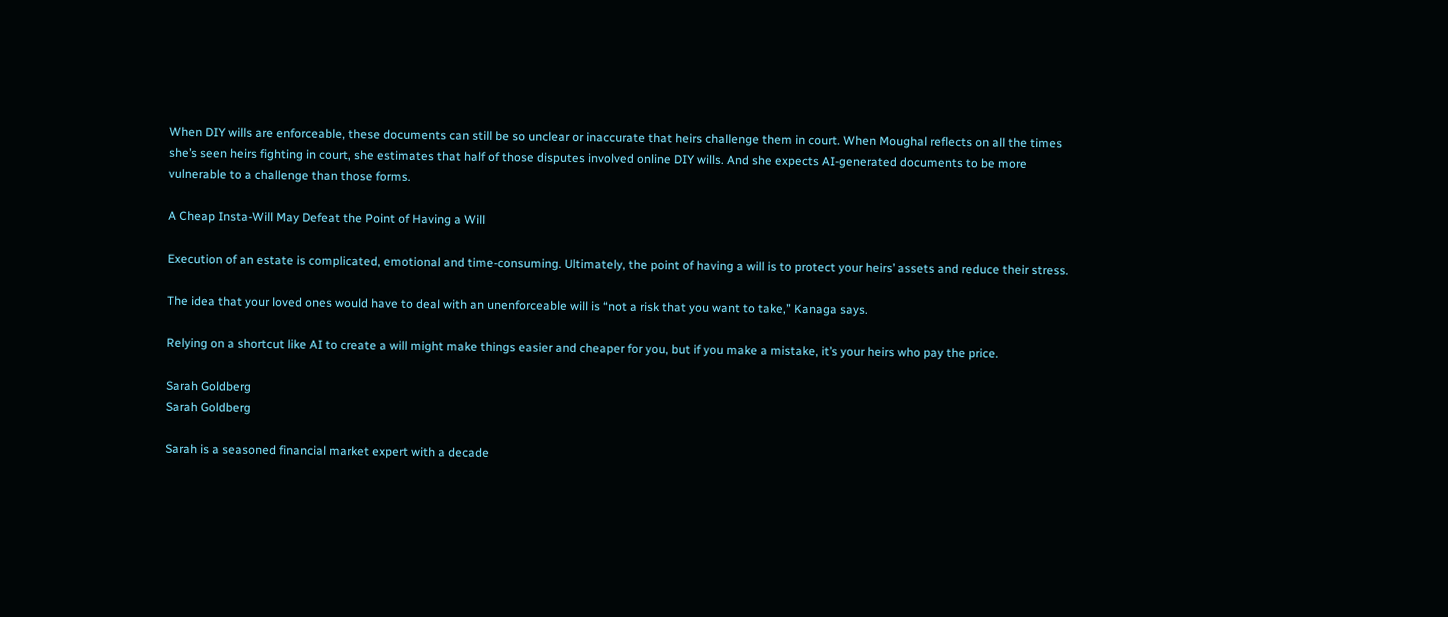When DIY wills are enforceable, these documents can still be so unclear or inaccurate that heirs challenge them in court. When Moughal reflects on all the times she’s seen heirs fighting in court, she estimates that half of those disputes involved online DIY wills. And she expects AI-generated documents to be more vulnerable to a challenge than those forms.

A Cheap Insta-Will May Defeat the Point of Having a Will

Execution of an estate is complicated, emotional and time-consuming. Ultimately, the point of having a will is to protect your heirs’ assets and reduce their stress.

The idea that your loved ones would have to deal with an unenforceable will is “not a risk that you want to take,” Kanaga says.

Relying on a shortcut like AI to create a will might make things easier and cheaper for you, but if you make a mistake, it’s your heirs who pay the price.

Sarah Goldberg
Sarah Goldberg

Sarah is a seasoned financial market expert with a decade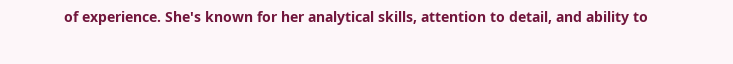of experience. She's known for her analytical skills, attention to detail, and ability to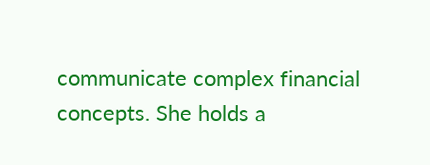communicate complex financial concepts. She holds a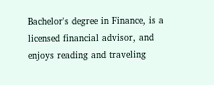Bachelor's degree in Finance, is a licensed financial advisor, and enjoys reading and traveling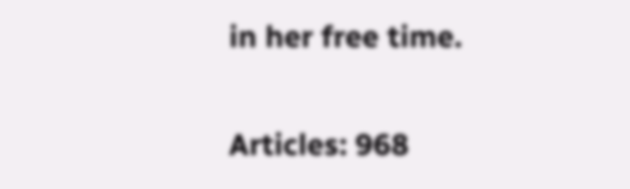in her free time.

Articles: 968